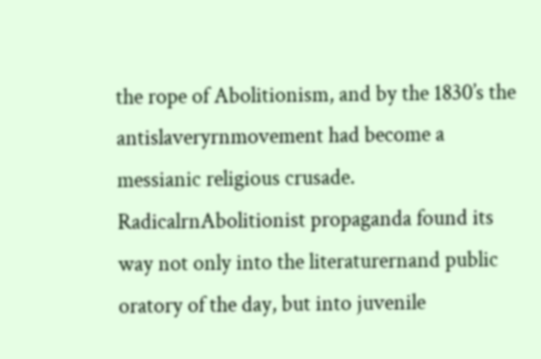the rope of Abolitionism, and by the 1830’s the antislaveryrnmovement had become a messianic religious crusade. RadicalrnAbolitionist propaganda found its way not only into the literaturernand public oratory of the day, but into juvenile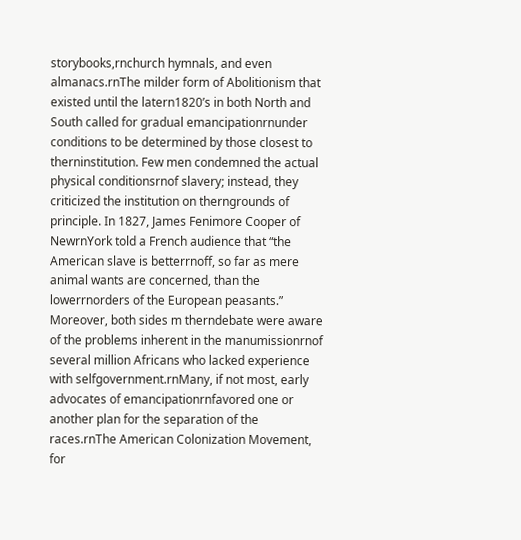storybooks,rnchurch hymnals, and even almanacs.rnThe milder form of Abolitionism that existed until the latern1820’s in both North and South called for gradual emancipationrnunder conditions to be determined by those closest to therninstitution. Few men condemned the actual physical conditionsrnof slavery; instead, they criticized the institution on therngrounds of principle. In 1827, James Fenimore Cooper of NewrnYork told a French audience that “the American slave is betterrnoff, so far as mere animal wants are concerned, than the lowerrnorders of the European peasants.” Moreover, both sides m therndebate were aware of the problems inherent in the manumissionrnof several million Africans who lacked experience with selfgovernment.rnMany, if not most, early advocates of emancipationrnfavored one or another plan for the separation of the races.rnThe American Colonization Movement, for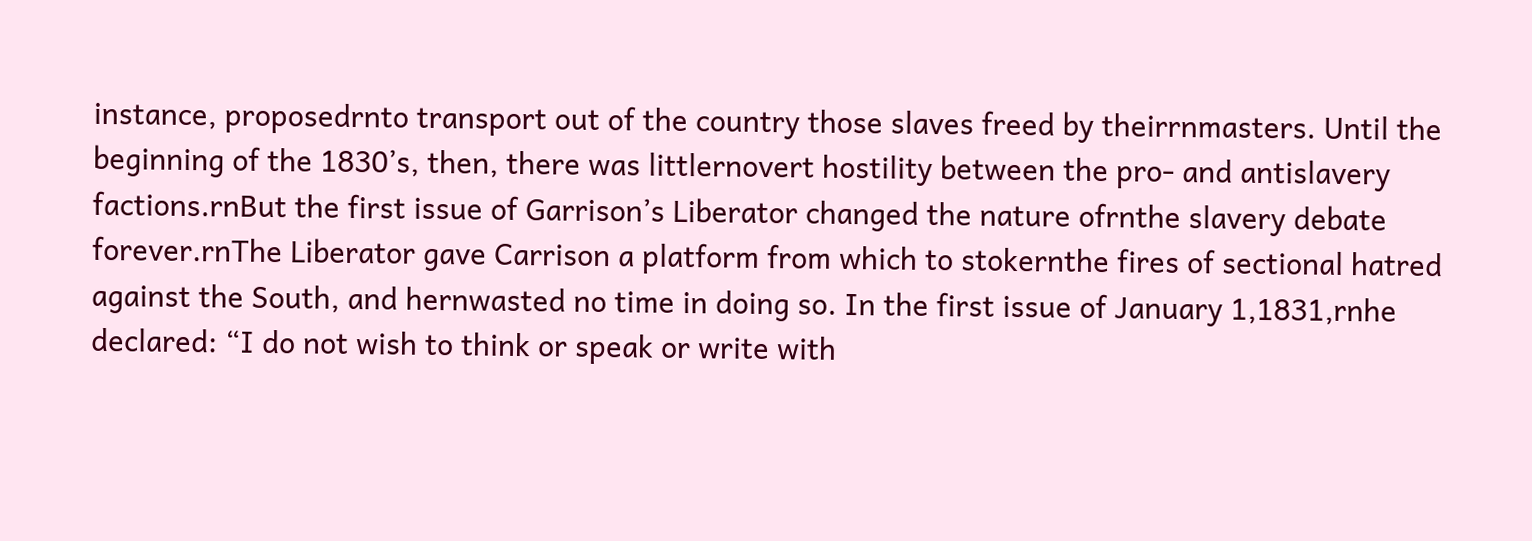instance, proposedrnto transport out of the country those slaves freed by theirrnmasters. Until the beginning of the 1830’s, then, there was littlernovert hostility between the pro- and antislavery factions.rnBut the first issue of Garrison’s Liberator changed the nature ofrnthe slavery debate forever.rnThe Liberator gave Carrison a platform from which to stokernthe fires of sectional hatred against the South, and hernwasted no time in doing so. In the first issue of January 1,1831,rnhe declared: “I do not wish to think or speak or write with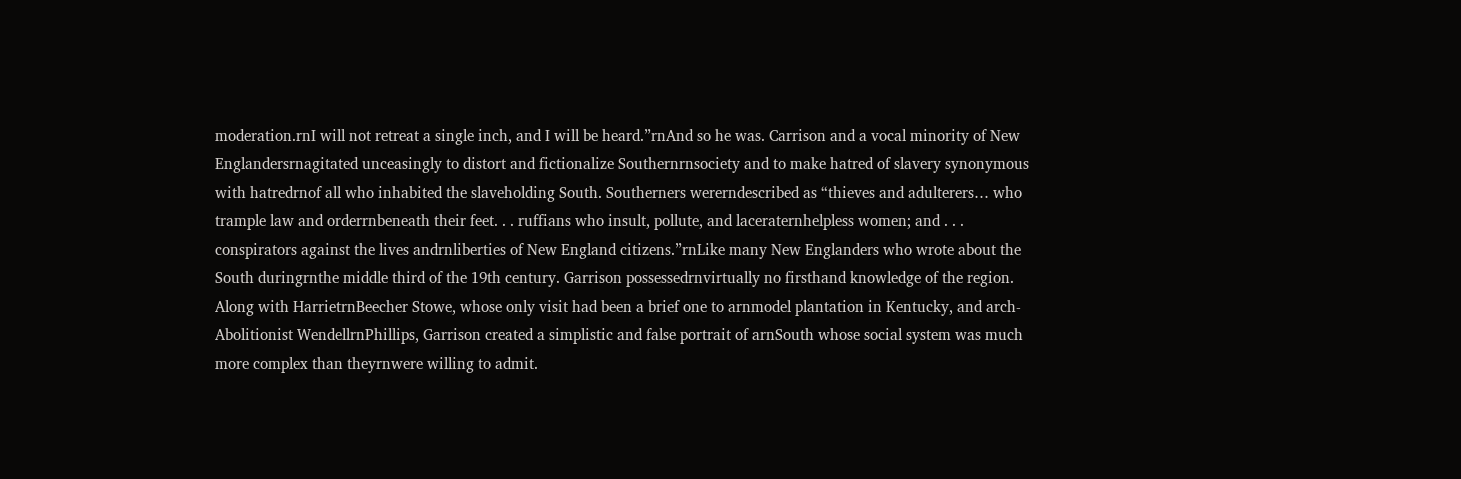moderation.rnI will not retreat a single inch, and I will be heard.”rnAnd so he was. Carrison and a vocal minority of New Englandersrnagitated unceasingly to distort and fictionalize Southernrnsociety and to make hatred of slavery synonymous with hatredrnof all who inhabited the slaveholding South. Southerners wererndescribed as “thieves and adulterers… who trample law and orderrnbeneath their feet. . . ruffians who insult, pollute, and laceraternhelpless women; and . . . conspirators against the lives andrnliberties of New England citizens.”rnLike many New Englanders who wrote about the South duringrnthe middle third of the 19th century. Garrison possessedrnvirtually no firsthand knowledge of the region. Along with HarrietrnBeecher Stowe, whose only visit had been a brief one to arnmodel plantation in Kentucky, and arch-Abolitionist WendellrnPhillips, Garrison created a simplistic and false portrait of arnSouth whose social system was much more complex than theyrnwere willing to admit.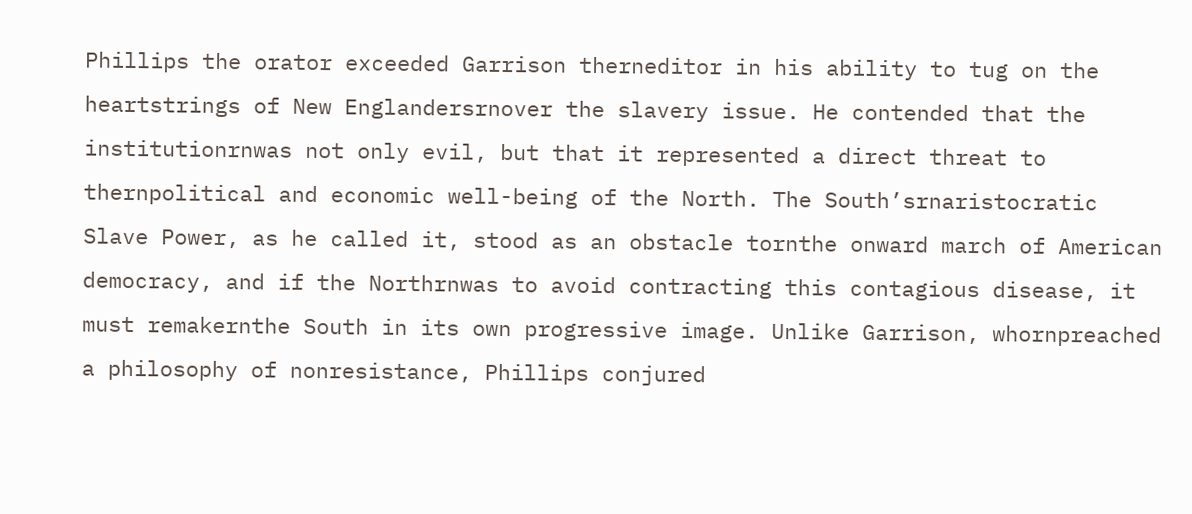Phillips the orator exceeded Garrison therneditor in his ability to tug on the heartstrings of New Englandersrnover the slavery issue. He contended that the institutionrnwas not only evil, but that it represented a direct threat to thernpolitical and economic well-being of the North. The South’srnaristocratic Slave Power, as he called it, stood as an obstacle tornthe onward march of American democracy, and if the Northrnwas to avoid contracting this contagious disease, it must remakernthe South in its own progressive image. Unlike Garrison, whornpreached a philosophy of nonresistance, Phillips conjured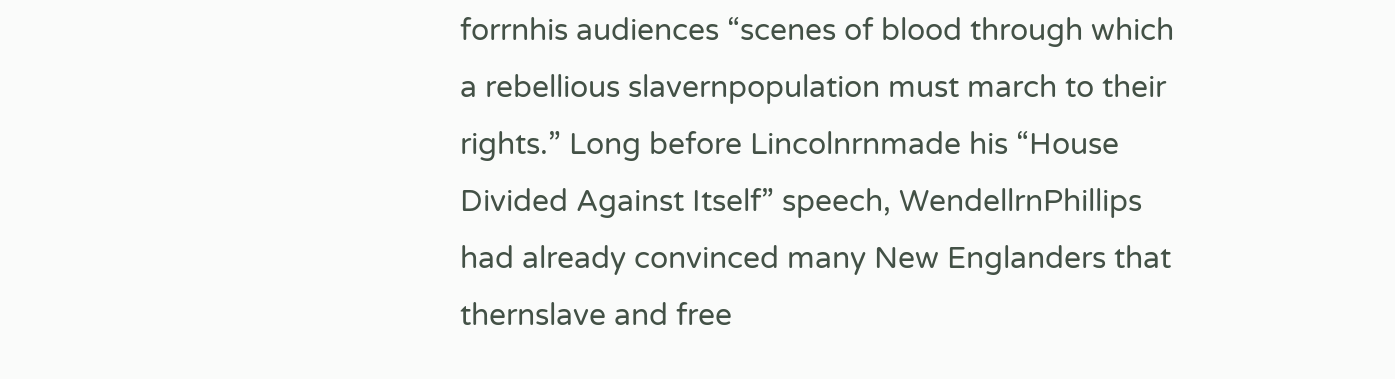forrnhis audiences “scenes of blood through which a rebellious slavernpopulation must march to their rights.” Long before Lincolnrnmade his “House Divided Against Itself” speech, WendellrnPhillips had already convinced many New Englanders that thernslave and free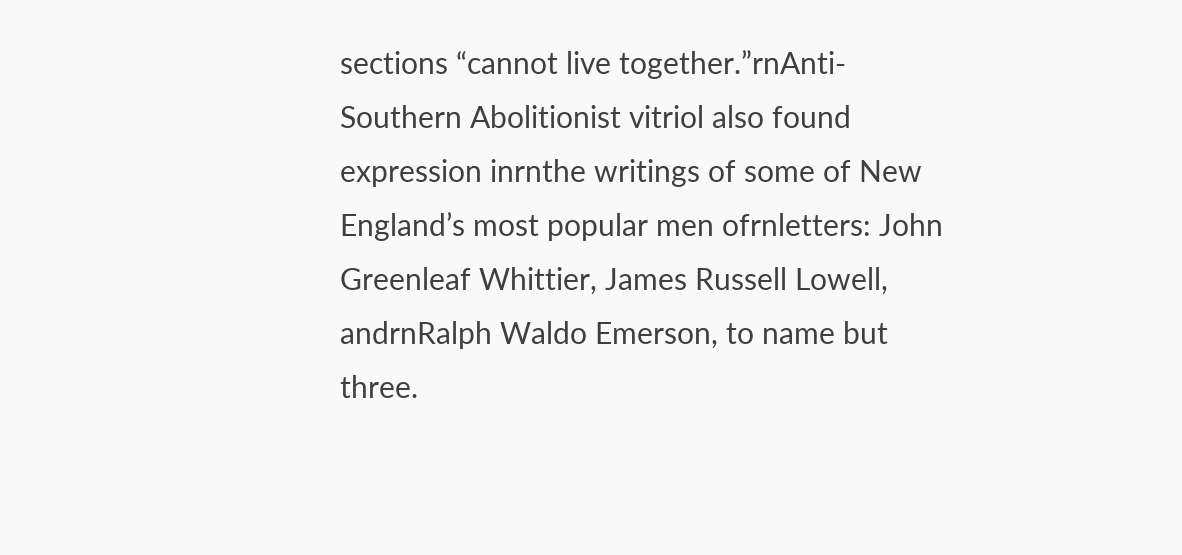sections “cannot live together.”rnAnti-Southern Abolitionist vitriol also found expression inrnthe writings of some of New England’s most popular men ofrnletters: John Greenleaf Whittier, James Russell Lowell, andrnRalph Waldo Emerson, to name but three.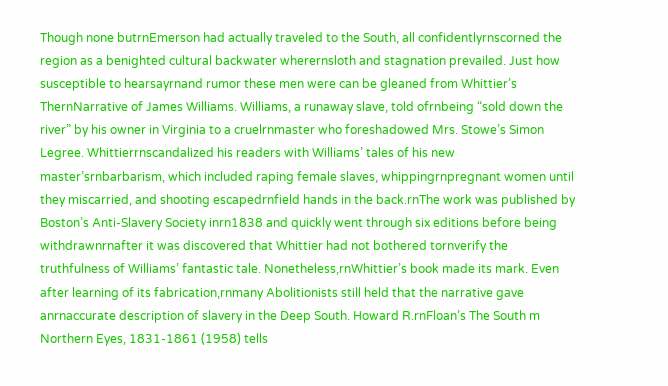Though none butrnEmerson had actually traveled to the South, all confidentlyrnscorned the region as a benighted cultural backwater wherernsloth and stagnation prevailed. Just how susceptible to hearsayrnand rumor these men were can be gleaned from Whittier’s ThernNarrative of James Williams. Williams, a runaway slave, told ofrnbeing “sold down the river” by his owner in Virginia to a cruelrnmaster who foreshadowed Mrs. Stowe’s Simon Legree. Whittierrnscandalized his readers with Williams’ tales of his new master’srnbarbarism, which included raping female slaves, whippingrnpregnant women until they miscarried, and shooting escapedrnfield hands in the back.rnThe work was published by Boston’s Anti-Slavery Society inrn1838 and quickly went through six editions before being withdrawnrnafter it was discovered that Whittier had not bothered tornverify the truthfulness of Williams’ fantastic tale. Nonetheless,rnWhittier’s book made its mark. Even after learning of its fabrication,rnmany Abolitionists still held that the narrative gave anrnaccurate description of slavery in the Deep South. Howard R.rnFloan’s The South m Northern Eyes, 1831-1861 (1958) tells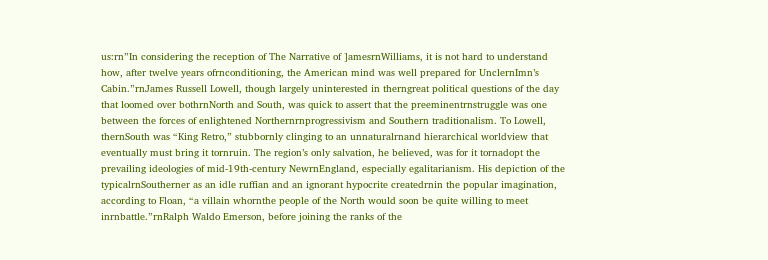us:rn”In considering the reception of The Narrative of ]amesrnWilliams, it is not hard to understand how, after twelve years ofrnconditioning, the American mind was well prepared for UnclernImn’s Cabin.”rnJames Russell Lowell, though largely uninterested in therngreat political questions of the day that loomed over bothrnNorth and South, was quick to assert that the preeminentrnstruggle was one between the forces of enlightened Northernrnprogressivism and Southern traditionalism. To Lowell, thernSouth was “King Retro,” stubbornly clinging to an unnaturalrnand hierarchical worldview that eventually must bring it tornruin. The region’s only salvation, he believed, was for it tornadopt the prevailing ideologies of mid-19th-century NewrnEngland, especially egalitarianism. His depiction of the typicalrnSoutherner as an idle ruffian and an ignorant hypocrite createdrnin the popular imagination, according to Floan, “a villain whornthe people of the North would soon be quite willing to meet inrnbattle.”rnRalph Waldo Emerson, before joining the ranks of the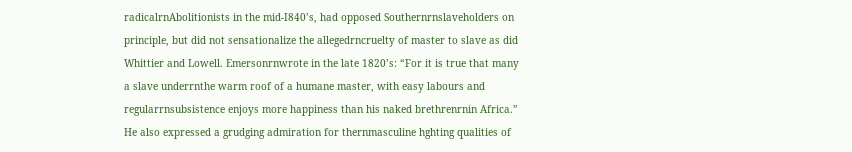radicalrnAbolitionists in the mid-I840’s, had opposed Southernrnslaveholders on principle, but did not sensationalize the allegedrncruelty of master to slave as did Whittier and Lowell. Emersonrnwrote in the late 1820’s: “For it is true that many a slave underrnthe warm roof of a humane master, with easy labours and regularrnsubsistence enjoys more happiness than his naked brethrenrnin Africa.” He also expressed a grudging admiration for thernmasculine hghting qualities of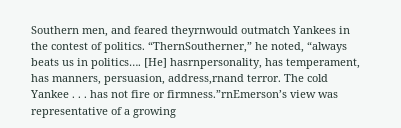Southern men, and feared theyrnwould outmatch Yankees in the contest of politics. “ThernSoutherner,” he noted, “always beats us in politics…. [He] hasrnpersonality, has temperament, has manners, persuasion, address,rnand terror. The cold Yankee . . . has not fire or firmness.”rnEmerson’s view was representative of a growing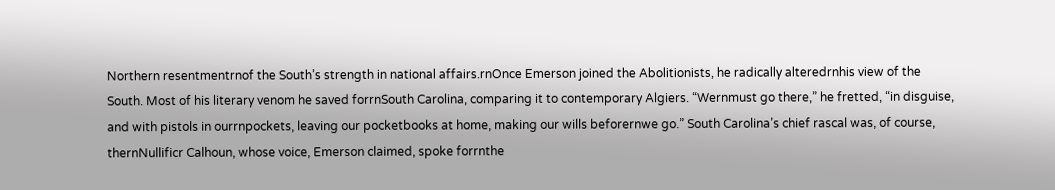Northern resentmentrnof the South’s strength in national affairs.rnOnce Emerson joined the Abolitionists, he radically alteredrnhis view of the South. Most of his literary venom he saved forrnSouth Carolina, comparing it to contemporary Algiers. “Wernmust go there,” he fretted, “in disguise, and with pistols in ourrnpockets, leaving our pocketbooks at home, making our wills beforernwe go.” South Carolina’s chief rascal was, of course, thernNullificr Calhoun, whose voice, Emerson claimed, spoke forrnthe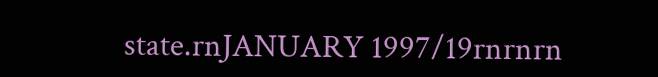state.rnJANUARY 1997/19rnrnrn